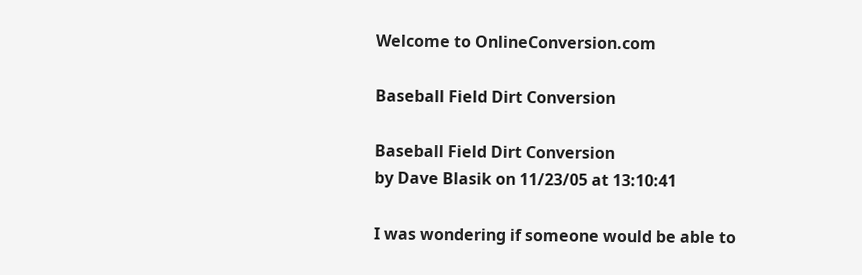Welcome to OnlineConversion.com

Baseball Field Dirt Conversion

Baseball Field Dirt Conversion
by Dave Blasik on 11/23/05 at 13:10:41

I was wondering if someone would be able to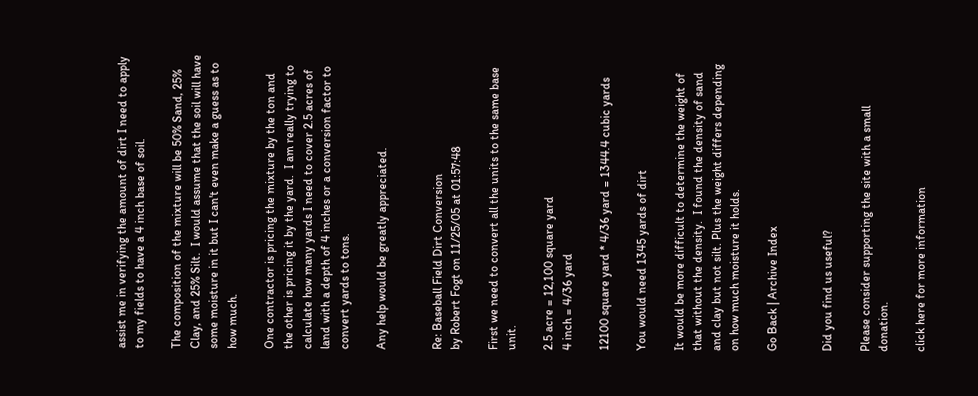assist me in verifying the amount of dirt I need to apply to my fields to have a 4 inch base of soil.

The composition of the mixture will be 50% Sand, 25% Clay, and 25% Silt.  I would assume that the soil will have some moisture in it but I can't even make a guess as to how much.

One contractor is pricing the mixture by the ton and the other is pricing it by the yard.  I am really trying to calculate how many yards I need to cover 2.5 acres of land with a depth of 4 inches or a conversion factor to convert yards to tons.

Any help would be greatly appreciated.


Re: Baseball Field Dirt Conversion
by Robert Fogt on 11/25/05 at 01:57:48

First we need to convert all the units to the same base unit.

2.5 acre = 12,100 square yard
4 inch = 4/36 yard

12100 square yard * 4/36 yard = 1344.4 cubic yards

You would need 1345 yards of dirt

It would be more difficult to determine the weight of that without the density.  I found the density of sand and clay but not silt. Plus the weight differs depending on how much moisture it holds.

Go Back | Archive Index


Did you find us useful?

Please consider supporting the site with a small donation.

click here for more information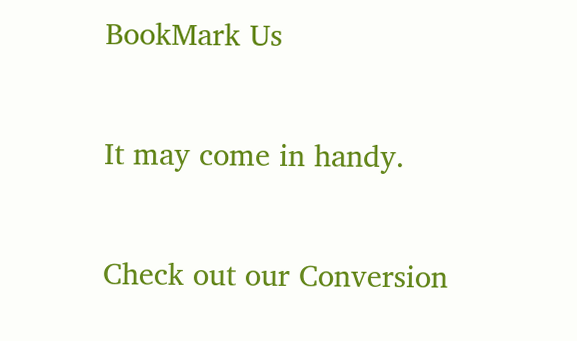BookMark Us

It may come in handy.

Check out our Conversion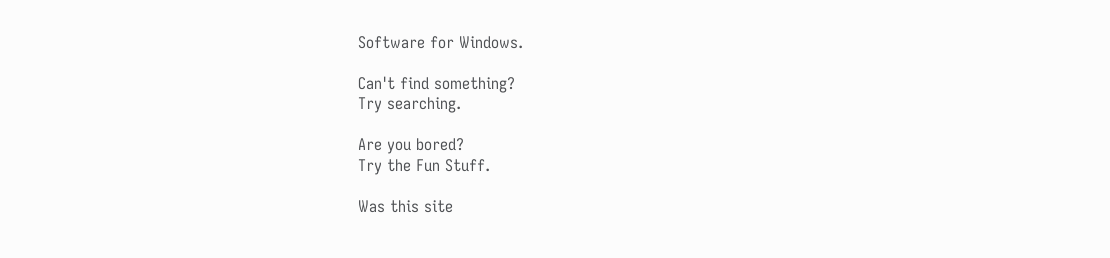Software for Windows.

Can't find something?
Try searching.

Are you bored?
Try the Fun Stuff.

Was this site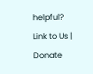helpful?
Link to Us | Donate